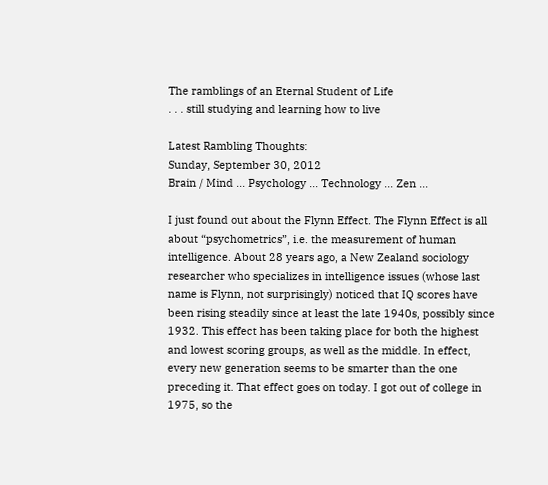The ramblings of an Eternal Student of Life
. . . still studying and learning how to live

Latest Rambling Thoughts:
Sunday, September 30, 2012
Brain / Mind ... Psychology ... Technology ... Zen ...

I just found out about the Flynn Effect. The Flynn Effect is all about “psychometrics”, i.e. the measurement of human intelligence. About 28 years ago, a New Zealand sociology researcher who specializes in intelligence issues (whose last name is Flynn, not surprisingly) noticed that IQ scores have been rising steadily since at least the late 1940s, possibly since 1932. This effect has been taking place for both the highest and lowest scoring groups, as well as the middle. In effect, every new generation seems to be smarter than the one preceding it. That effect goes on today. I got out of college in 1975, so the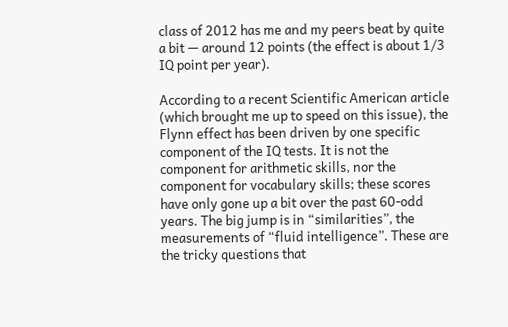class of 2012 has me and my peers beat by quite a bit — around 12 points (the effect is about 1/3 IQ point per year).

According to a recent Scientific American article (which brought me up to speed on this issue), the Flynn effect has been driven by one specific component of the IQ tests. It is not the component for arithmetic skills, nor the component for vocabulary skills; these scores have only gone up a bit over the past 60-odd years. The big jump is in “similarities”, the measurements of “fluid intelligence”. These are the tricky questions that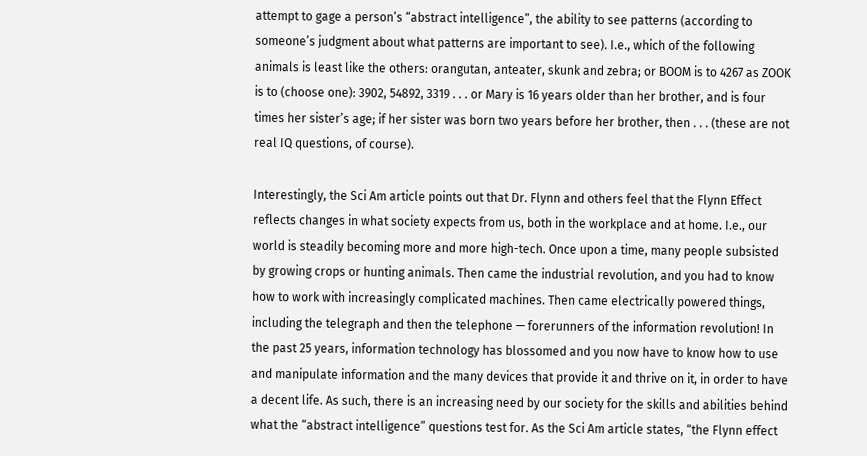attempt to gage a person’s “abstract intelligence”, the ability to see patterns (according to someone’s judgment about what patterns are important to see). I.e., which of the following animals is least like the others: orangutan, anteater, skunk and zebra; or BOOM is to 4267 as ZOOK is to (choose one): 3902, 54892, 3319 . . . or Mary is 16 years older than her brother, and is four times her sister’s age; if her sister was born two years before her brother, then . . . (these are not real IQ questions, of course).

Interestingly, the Sci Am article points out that Dr. Flynn and others feel that the Flynn Effect reflects changes in what society expects from us, both in the workplace and at home. I.e., our world is steadily becoming more and more high-tech. Once upon a time, many people subsisted by growing crops or hunting animals. Then came the industrial revolution, and you had to know how to work with increasingly complicated machines. Then came electrically powered things, including the telegraph and then the telephone — forerunners of the information revolution! In the past 25 years, information technology has blossomed and you now have to know how to use and manipulate information and the many devices that provide it and thrive on it, in order to have a decent life. As such, there is an increasing need by our society for the skills and abilities behind what the “abstract intelligence” questions test for. As the Sci Am article states, “the Flynn effect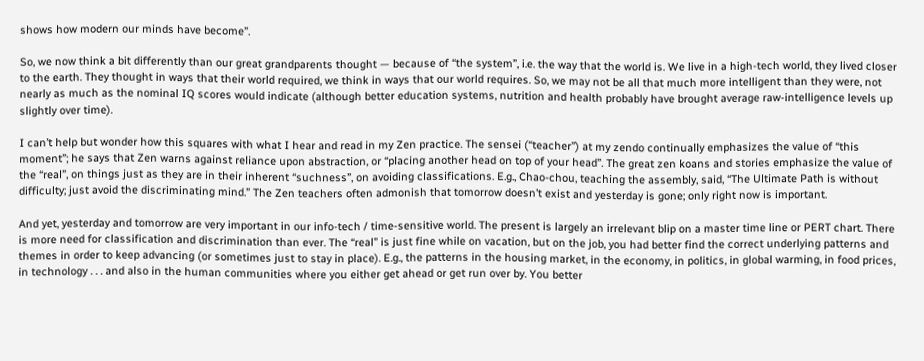shows how modern our minds have become”.

So, we now think a bit differently than our great grandparents thought — because of “the system”, i.e. the way that the world is. We live in a high-tech world, they lived closer to the earth. They thought in ways that their world required, we think in ways that our world requires. So, we may not be all that much more intelligent than they were, not nearly as much as the nominal IQ scores would indicate (although better education systems, nutrition and health probably have brought average raw-intelligence levels up slightly over time).

I can’t help but wonder how this squares with what I hear and read in my Zen practice. The sensei (“teacher”) at my zendo continually emphasizes the value of “this moment”; he says that Zen warns against reliance upon abstraction, or “placing another head on top of your head”. The great zen koans and stories emphasize the value of the “real”, on things just as they are in their inherent “suchness”, on avoiding classifications. E.g., Chao-chou, teaching the assembly, said, “The Ultimate Path is without difficulty; just avoid the discriminating mind.” The Zen teachers often admonish that tomorrow doesn’t exist and yesterday is gone; only right now is important.

And yet, yesterday and tomorrow are very important in our info-tech / time-sensitive world. The present is largely an irrelevant blip on a master time line or PERT chart. There is more need for classification and discrimination than ever. The “real” is just fine while on vacation, but on the job, you had better find the correct underlying patterns and themes in order to keep advancing (or sometimes just to stay in place). E.g., the patterns in the housing market, in the economy, in politics, in global warming, in food prices, in technology . . . and also in the human communities where you either get ahead or get run over by. You better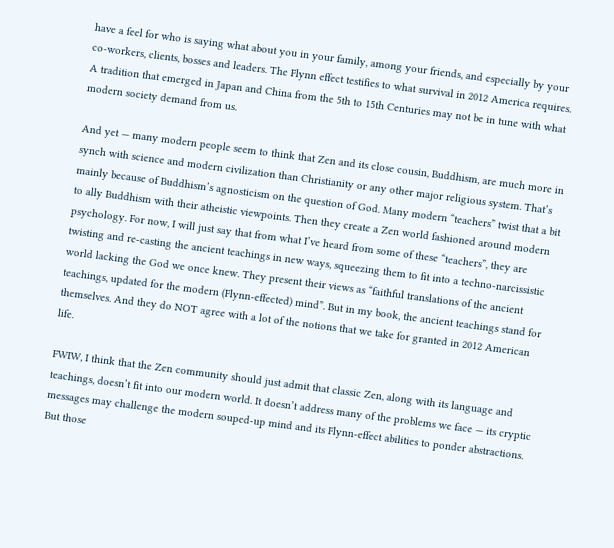have a feel for who is saying what about you in your family, among your friends, and especially by your co-workers, clients, bosses and leaders. The Flynn effect testifies to what survival in 2012 America requires. A tradition that emerged in Japan and China from the 5th to 15th Centuries may not be in tune with what modern society demand from us.

And yet — many modern people seem to think that Zen and its close cousin, Buddhism, are much more in synch with science and modern civilization than Christianity or any other major religious system. That’s mainly because of Buddhism’s agnosticism on the question of God. Many modern “teachers” twist that a bit to ally Buddhism with their atheistic viewpoints. Then they create a Zen world fashioned around modern psychology. For now, I will just say that from what I’ve heard from some of these “teachers”, they are twisting and re-casting the ancient teachings in new ways, squeezing them to fit into a techno-narcissistic world lacking the God we once knew. They present their views as “faithful translations of the ancient teachings, updated for the modern (Flynn-effected) mind”. But in my book, the ancient teachings stand for themselves. And they do NOT agree with a lot of the notions that we take for granted in 2012 American life.

FWIW, I think that the Zen community should just admit that classic Zen, along with its language and teachings, doesn’t fit into our modern world. It doesn’t address many of the problems we face — its cryptic messages may challenge the modern souped-up mind and its Flynn-effect abilities to ponder abstractions. But those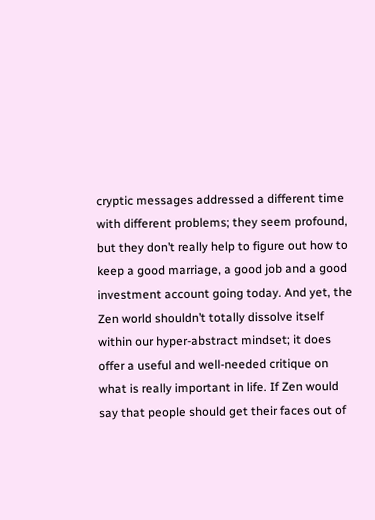cryptic messages addressed a different time with different problems; they seem profound, but they don’t really help to figure out how to keep a good marriage, a good job and a good investment account going today. And yet, the Zen world shouldn’t totally dissolve itself within our hyper-abstract mindset; it does offer a useful and well-needed critique on what is really important in life. If Zen would say that people should get their faces out of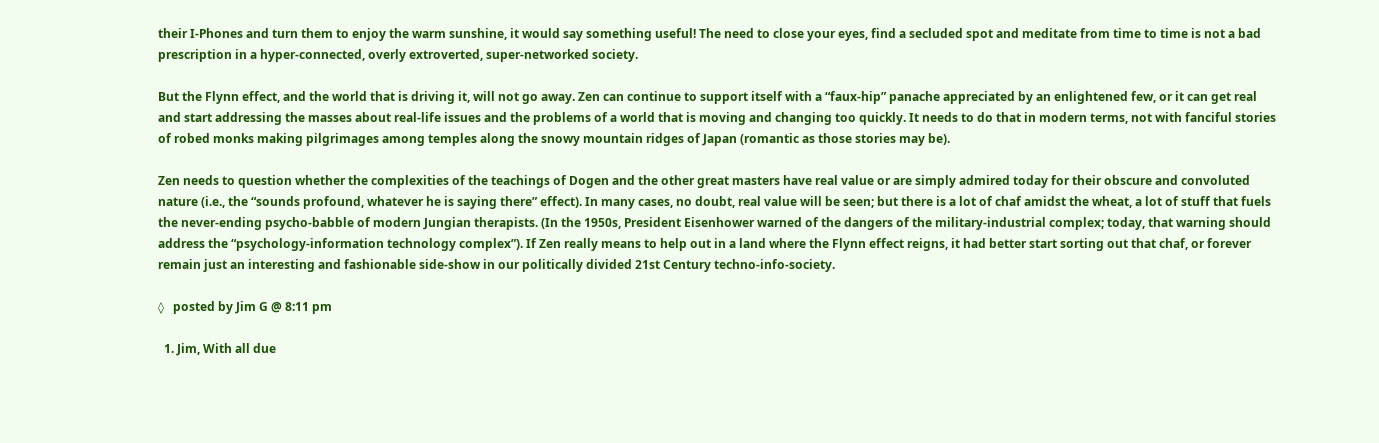their I-Phones and turn them to enjoy the warm sunshine, it would say something useful! The need to close your eyes, find a secluded spot and meditate from time to time is not a bad prescription in a hyper-connected, overly extroverted, super-networked society.

But the Flynn effect, and the world that is driving it, will not go away. Zen can continue to support itself with a “faux-hip” panache appreciated by an enlightened few, or it can get real and start addressing the masses about real-life issues and the problems of a world that is moving and changing too quickly. It needs to do that in modern terms, not with fanciful stories of robed monks making pilgrimages among temples along the snowy mountain ridges of Japan (romantic as those stories may be).

Zen needs to question whether the complexities of the teachings of Dogen and the other great masters have real value or are simply admired today for their obscure and convoluted nature (i.e., the “sounds profound, whatever he is saying there” effect). In many cases, no doubt, real value will be seen; but there is a lot of chaf amidst the wheat, a lot of stuff that fuels the never-ending psycho-babble of modern Jungian therapists. (In the 1950s, President Eisenhower warned of the dangers of the military-industrial complex; today, that warning should address the “psychology-information technology complex”). If Zen really means to help out in a land where the Flynn effect reigns, it had better start sorting out that chaf, or forever remain just an interesting and fashionable side-show in our politically divided 21st Century techno-info-society.

◊   posted by Jim G @ 8:11 pm

  1. Jim, With all due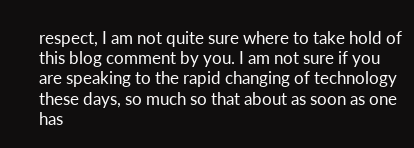respect, I am not quite sure where to take hold of this blog comment by you. I am not sure if you are speaking to the rapid changing of technology these days, so much so that about as soon as one has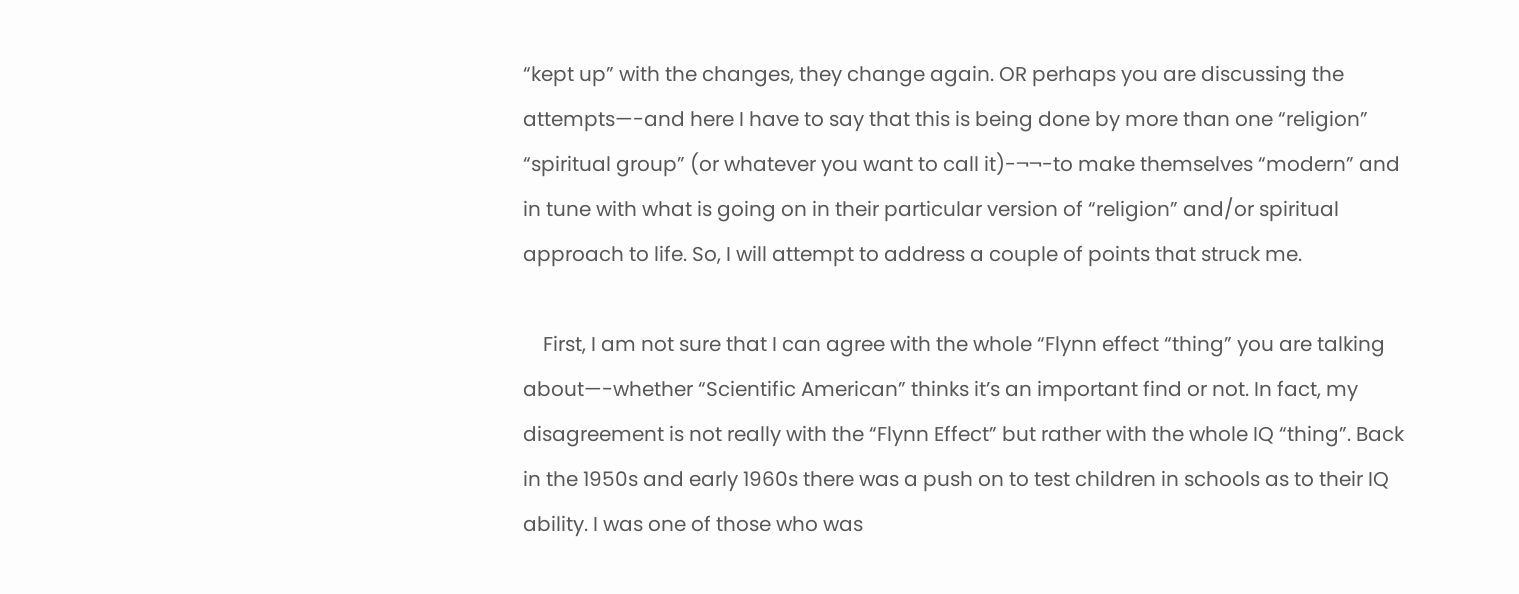“kept up” with the changes, they change again. OR perhaps you are discussing the attempts—-and here I have to say that this is being done by more than one “religion” “spiritual group” (or whatever you want to call it)-¬¬-to make themselves “modern” and in tune with what is going on in their particular version of “religion” and/or spiritual approach to life. So, I will attempt to address a couple of points that struck me.

    First, I am not sure that I can agree with the whole “Flynn effect “thing” you are talking about—-whether “Scientific American” thinks it’s an important find or not. In fact, my disagreement is not really with the “Flynn Effect” but rather with the whole IQ “thing”. Back in the 1950s and early 1960s there was a push on to test children in schools as to their IQ ability. I was one of those who was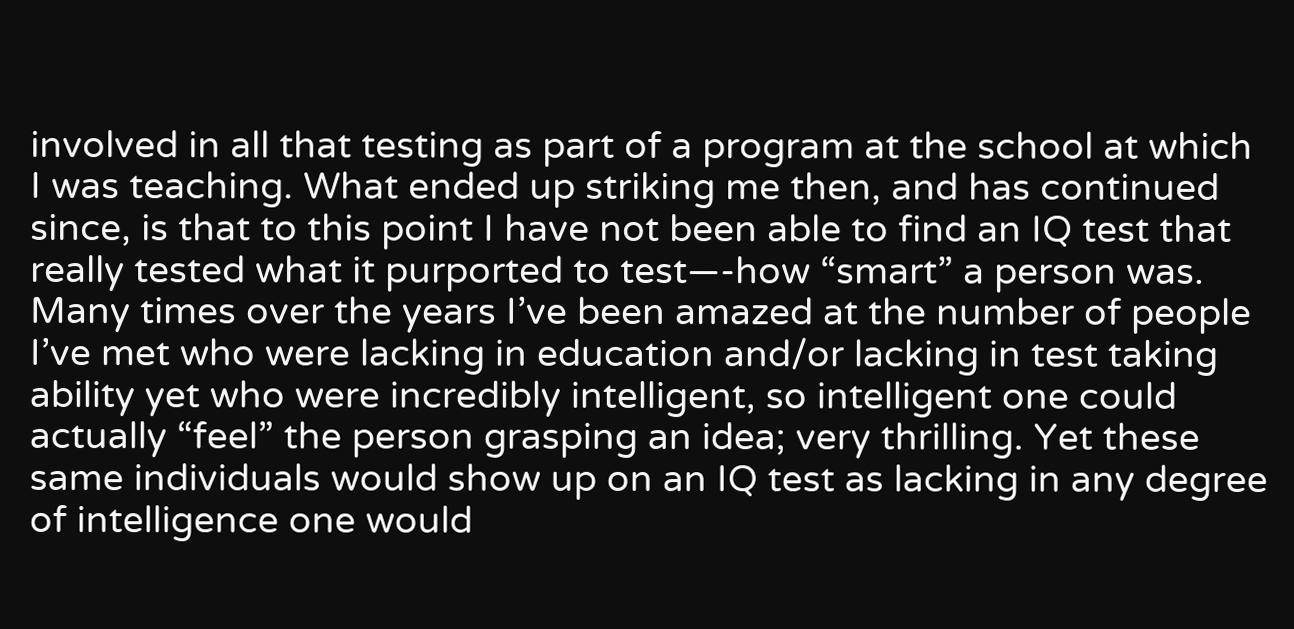involved in all that testing as part of a program at the school at which I was teaching. What ended up striking me then, and has continued since, is that to this point I have not been able to find an IQ test that really tested what it purported to test—-how “smart” a person was. Many times over the years I’ve been amazed at the number of people I’ve met who were lacking in education and/or lacking in test taking ability yet who were incredibly intelligent, so intelligent one could actually “feel” the person grasping an idea; very thrilling. Yet these same individuals would show up on an IQ test as lacking in any degree of intelligence one would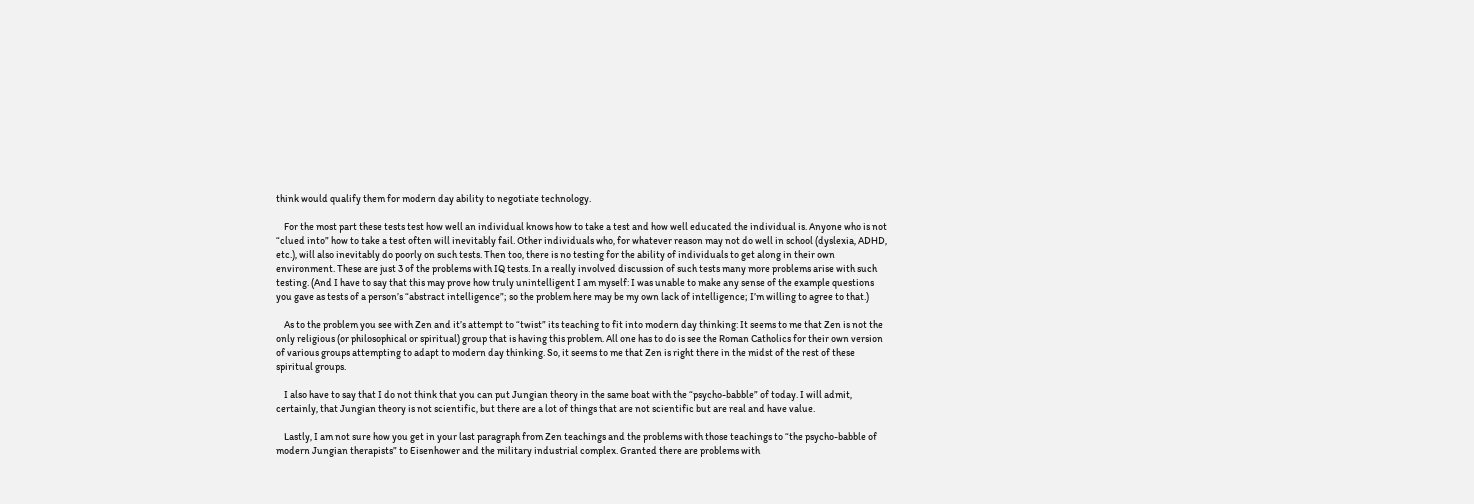think would qualify them for modern day ability to negotiate technology.

    For the most part these tests test how well an individual knows how to take a test and how well educated the individual is. Anyone who is not “clued into” how to take a test often will inevitably fail. Other individuals who, for whatever reason may not do well in school (dyslexia, ADHD, etc.), will also inevitably do poorly on such tests. Then too, there is no testing for the ability of individuals to get along in their own environment. These are just 3 of the problems with IQ tests. In a really involved discussion of such tests many more problems arise with such testing. (And I have to say that this may prove how truly unintelligent I am myself: I was unable to make any sense of the example questions you gave as tests of a person’s “abstract intelligence”; so the problem here may be my own lack of intelligence; I’m willing to agree to that.)

    As to the problem you see with Zen and it’s attempt to “twist” its teaching to fit into modern day thinking: It seems to me that Zen is not the only religious (or philosophical or spiritual) group that is having this problem. All one has to do is see the Roman Catholics for their own version of various groups attempting to adapt to modern day thinking. So, it seems to me that Zen is right there in the midst of the rest of these spiritual groups.

    I also have to say that I do not think that you can put Jungian theory in the same boat with the “psycho-babble” of today. I will admit, certainly, that Jungian theory is not scientific, but there are a lot of things that are not scientific but are real and have value.

    Lastly, I am not sure how you get in your last paragraph from Zen teachings and the problems with those teachings to “the psycho-babble of modern Jungian therapists” to Eisenhower and the military industrial complex. Granted there are problems with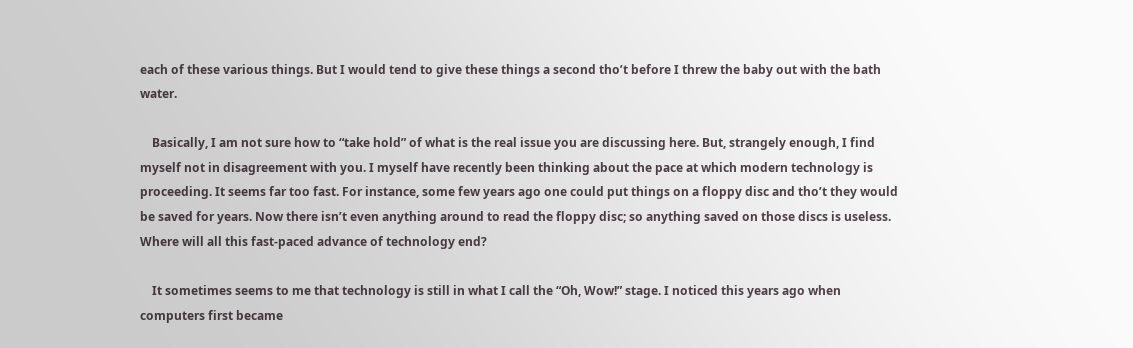each of these various things. But I would tend to give these things a second tho’t before I threw the baby out with the bath water.

    Basically, I am not sure how to “take hold” of what is the real issue you are discussing here. But, strangely enough, I find myself not in disagreement with you. I myself have recently been thinking about the pace at which modern technology is proceeding. It seems far too fast. For instance, some few years ago one could put things on a floppy disc and tho’t they would be saved for years. Now there isn’t even anything around to read the floppy disc; so anything saved on those discs is useless. Where will all this fast-paced advance of technology end?

    It sometimes seems to me that technology is still in what I call the “Oh, Wow!” stage. I noticed this years ago when computers first became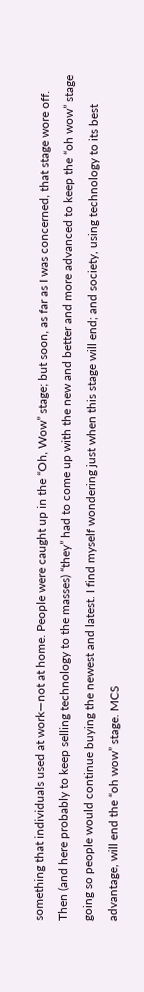something that individuals used at work—not at home. People were caught up in the “Oh, Wow” stage; but soon, as far as I was concerned, that stage wore off. Then (and here probably to keep selling technology to the masses) “they” had to come up with the new and better and more advanced to keep the “oh wow” stage going so people would continue buying the newest and latest. I find myself wondering just when this stage will end; and society, using technology to its best advantage, will end the “oh wow” stage. MCS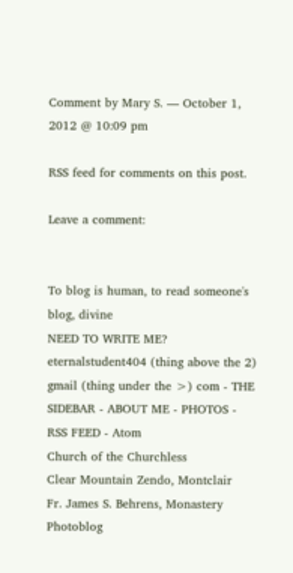Comment by Mary S. — October 1, 2012 @ 10:09 pm

RSS feed for comments on this post.

Leave a comment:


To blog is human, to read someone's blog, divine
NEED TO WRITE ME? eternalstudent404 (thing above the 2) gmail (thing under the >) com - THE SIDEBAR - ABOUT ME - PHOTOS - RSS FEED - Atom
Church of the Churchless
Clear Mountain Zendo, Montclair
Fr. James S. Behrens, Monastery Photoblog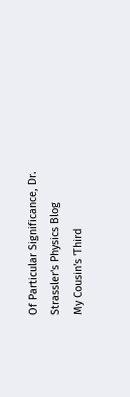Of Particular Significance, Dr. Strassler's Physics Blog
My Cousin's 'Third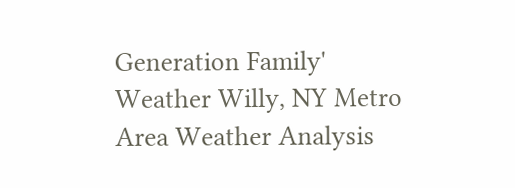Generation Family'
Weather Willy, NY Metro Area Weather Analysis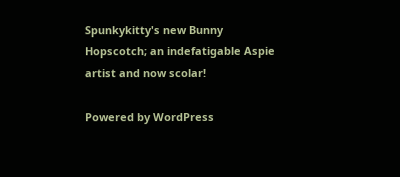Spunkykitty's new Bunny Hopscotch; an indefatigable Aspie artist and now scolar!

Powered by WordPress